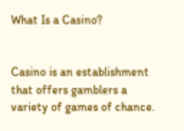What Is a Casino?


Casino is an establishment that offers gamblers a variety of games of chance.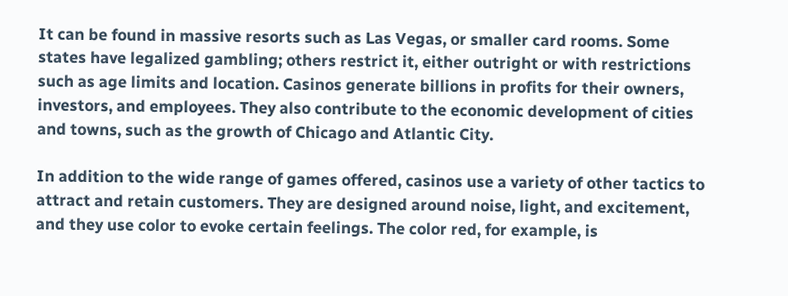It can be found in massive resorts such as Las Vegas, or smaller card rooms. Some states have legalized gambling; others restrict it, either outright or with restrictions such as age limits and location. Casinos generate billions in profits for their owners, investors, and employees. They also contribute to the economic development of cities and towns, such as the growth of Chicago and Atlantic City.

In addition to the wide range of games offered, casinos use a variety of other tactics to attract and retain customers. They are designed around noise, light, and excitement, and they use color to evoke certain feelings. The color red, for example, is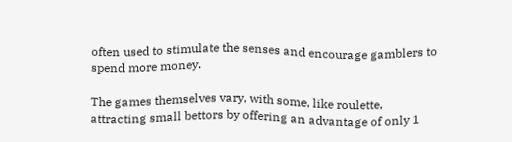often used to stimulate the senses and encourage gamblers to spend more money.

The games themselves vary, with some, like roulette, attracting small bettors by offering an advantage of only 1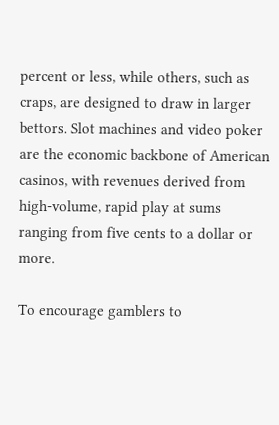percent or less, while others, such as craps, are designed to draw in larger bettors. Slot machines and video poker are the economic backbone of American casinos, with revenues derived from high-volume, rapid play at sums ranging from five cents to a dollar or more.

To encourage gamblers to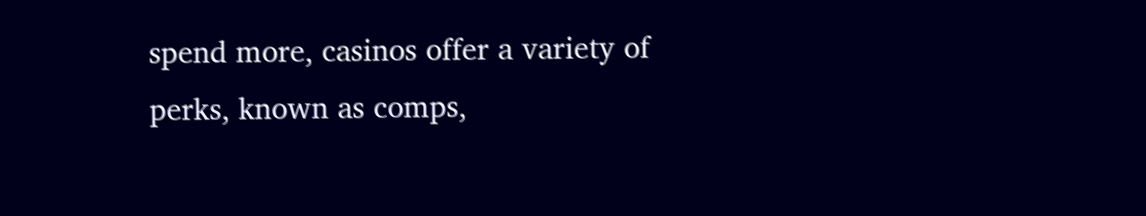spend more, casinos offer a variety of perks, known as comps,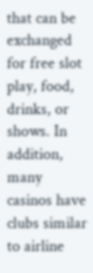that can be exchanged for free slot play, food, drinks, or shows. In addition, many casinos have clubs similar to airline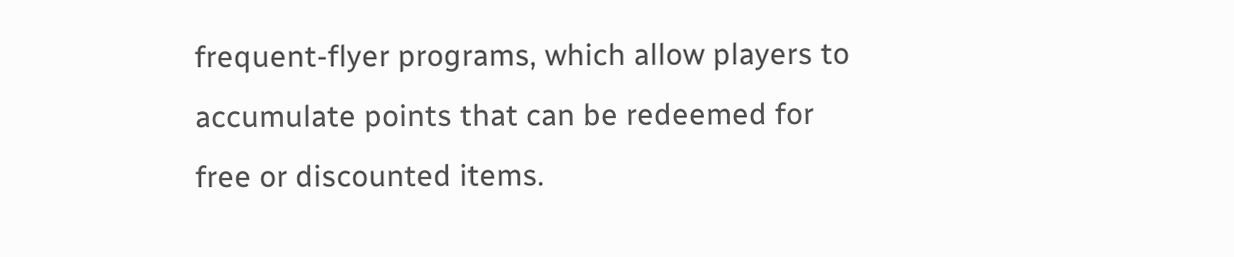frequent-flyer programs, which allow players to accumulate points that can be redeemed for free or discounted items.